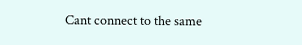Cant connect to the same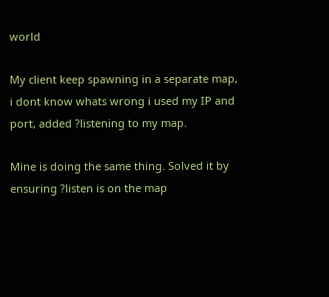world

My client keep spawning in a separate map,
i dont know whats wrong i used my IP and port, added ?listening to my map.

Mine is doing the same thing. Solved it by ensuring ?listen is on the map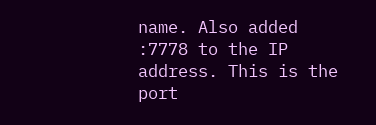name. Also added :7778 to the IP address. This is the port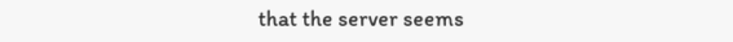that the server seems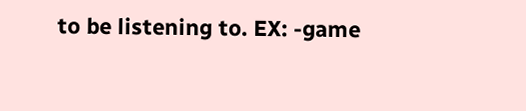to be listening to. EX: -game